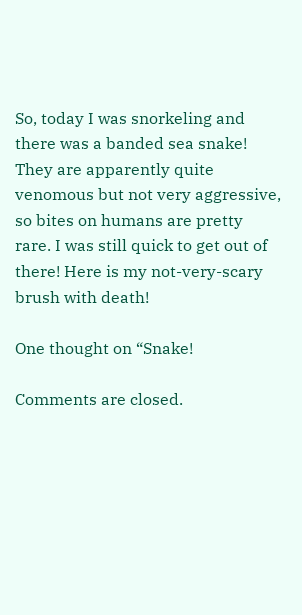So, today I was snorkeling and there was a banded sea snake! They are apparently quite venomous but not very aggressive, so bites on humans are pretty rare. I was still quick to get out of there! Here is my not-very-scary brush with death!

One thought on “Snake!

Comments are closed.